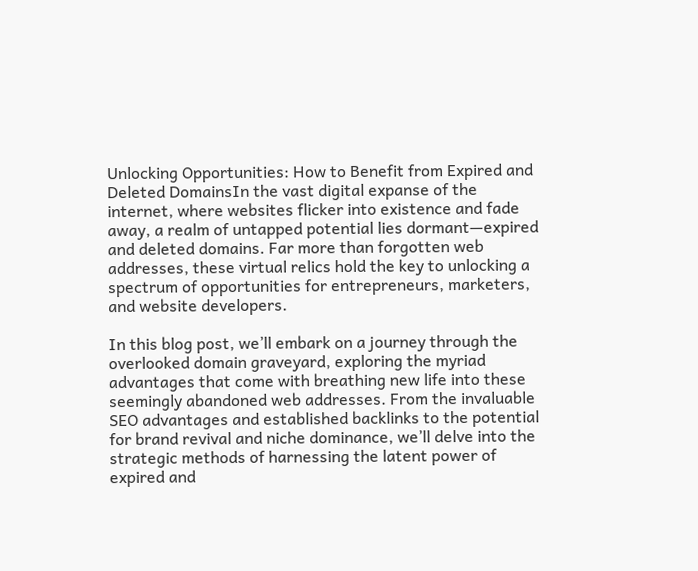Unlocking Opportunities: How to Benefit from Expired and Deleted DomainsIn the vast digital expanse of the internet, where websites flicker into existence and fade away, a realm of untapped potential lies dormant—expired and deleted domains. Far more than forgotten web addresses, these virtual relics hold the key to unlocking a spectrum of opportunities for entrepreneurs, marketers, and website developers.

In this blog post, we’ll embark on a journey through the overlooked domain graveyard, exploring the myriad advantages that come with breathing new life into these seemingly abandoned web addresses. From the invaluable SEO advantages and established backlinks to the potential for brand revival and niche dominance, we’ll delve into the strategic methods of harnessing the latent power of expired and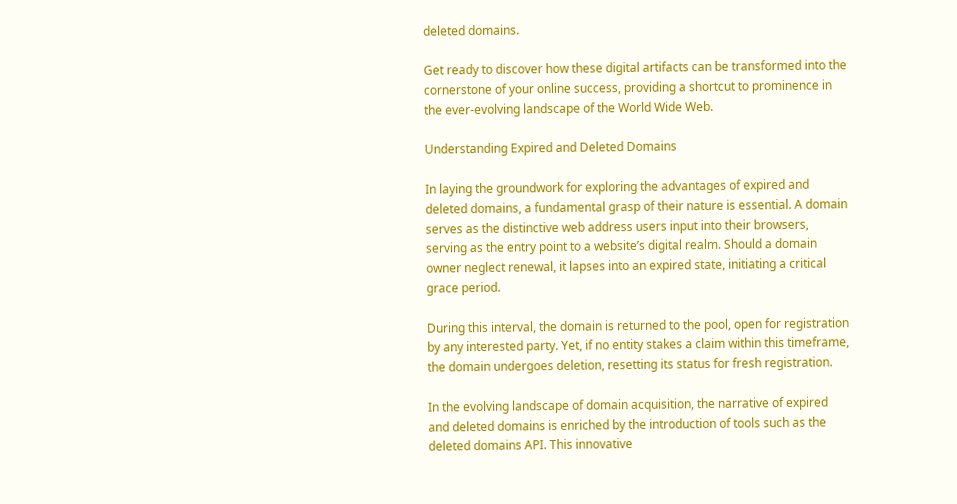deleted domains.

Get ready to discover how these digital artifacts can be transformed into the cornerstone of your online success, providing a shortcut to prominence in the ever-evolving landscape of the World Wide Web.

Understanding Expired and Deleted Domains

In laying the groundwork for exploring the advantages of expired and deleted domains, a fundamental grasp of their nature is essential. A domain serves as the distinctive web address users input into their browsers, serving as the entry point to a website’s digital realm. Should a domain owner neglect renewal, it lapses into an expired state, initiating a critical grace period.

During this interval, the domain is returned to the pool, open for registration by any interested party. Yet, if no entity stakes a claim within this timeframe, the domain undergoes deletion, resetting its status for fresh registration.

In the evolving landscape of domain acquisition, the narrative of expired and deleted domains is enriched by the introduction of tools such as the deleted domains API. This innovative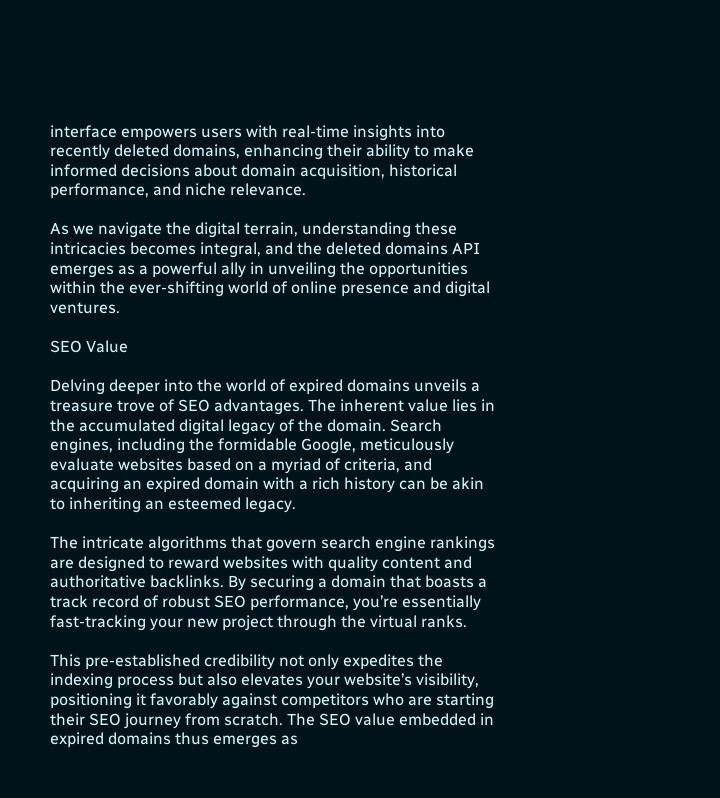interface empowers users with real-time insights into recently deleted domains, enhancing their ability to make informed decisions about domain acquisition, historical performance, and niche relevance.

As we navigate the digital terrain, understanding these intricacies becomes integral, and the deleted domains API emerges as a powerful ally in unveiling the opportunities within the ever-shifting world of online presence and digital ventures.

SEO Value

Delving deeper into the world of expired domains unveils a treasure trove of SEO advantages. The inherent value lies in the accumulated digital legacy of the domain. Search engines, including the formidable Google, meticulously evaluate websites based on a myriad of criteria, and acquiring an expired domain with a rich history can be akin to inheriting an esteemed legacy.

The intricate algorithms that govern search engine rankings are designed to reward websites with quality content and authoritative backlinks. By securing a domain that boasts a track record of robust SEO performance, you’re essentially fast-tracking your new project through the virtual ranks.

This pre-established credibility not only expedites the indexing process but also elevates your website’s visibility, positioning it favorably against competitors who are starting their SEO journey from scratch. The SEO value embedded in expired domains thus emerges as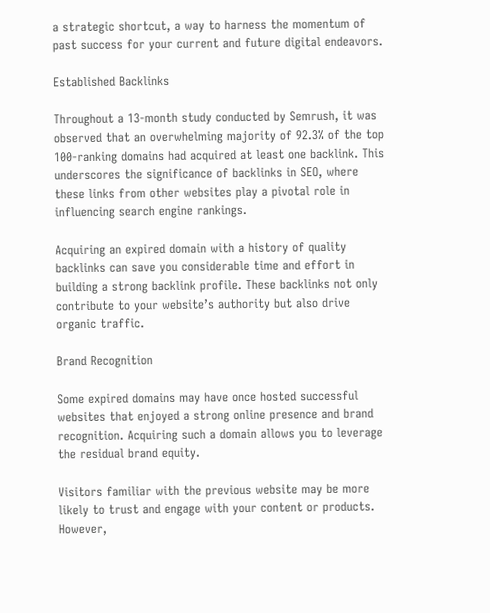a strategic shortcut, a way to harness the momentum of past success for your current and future digital endeavors.

Established Backlinks

Throughout a 13-month study conducted by Semrush, it was observed that an overwhelming majority of 92.3% of the top 100-ranking domains had acquired at least one backlink. This underscores the significance of backlinks in SEO, where these links from other websites play a pivotal role in influencing search engine rankings.

Acquiring an expired domain with a history of quality backlinks can save you considerable time and effort in building a strong backlink profile. These backlinks not only contribute to your website’s authority but also drive organic traffic.

Brand Recognition

Some expired domains may have once hosted successful websites that enjoyed a strong online presence and brand recognition. Acquiring such a domain allows you to leverage the residual brand equity.

Visitors familiar with the previous website may be more likely to trust and engage with your content or products. However,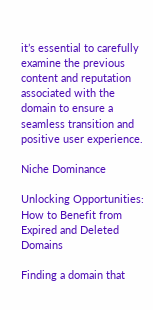it’s essential to carefully examine the previous content and reputation associated with the domain to ensure a seamless transition and positive user experience.

Niche Dominance

Unlocking Opportunities: How to Benefit from Expired and Deleted Domains

Finding a domain that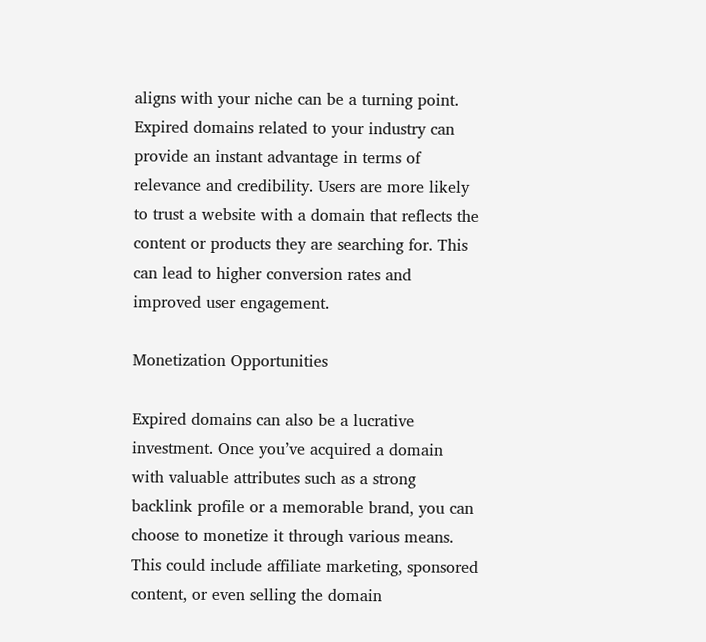aligns with your niche can be a turning point. Expired domains related to your industry can provide an instant advantage in terms of relevance and credibility. Users are more likely to trust a website with a domain that reflects the content or products they are searching for. This can lead to higher conversion rates and improved user engagement.

Monetization Opportunities

Expired domains can also be a lucrative investment. Once you’ve acquired a domain with valuable attributes such as a strong backlink profile or a memorable brand, you can choose to monetize it through various means. This could include affiliate marketing, sponsored content, or even selling the domain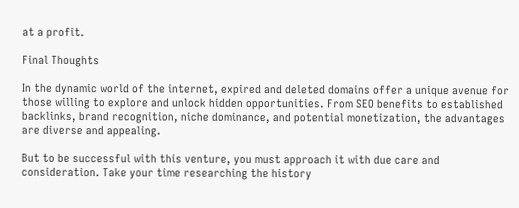at a profit.

Final Thoughts

In the dynamic world of the internet, expired and deleted domains offer a unique avenue for those willing to explore and unlock hidden opportunities. From SEO benefits to established backlinks, brand recognition, niche dominance, and potential monetization, the advantages are diverse and appealing.

But to be successful with this venture, you must approach it with due care and consideration. Take your time researching the history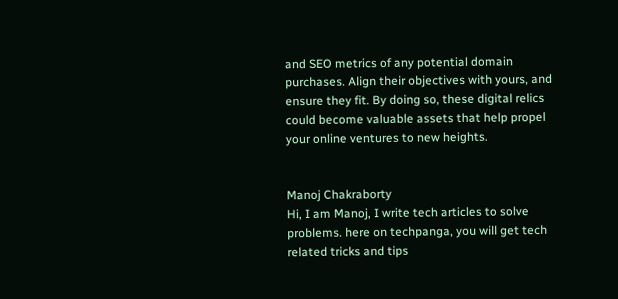and SEO metrics of any potential domain purchases. Align their objectives with yours, and ensure they fit. By doing so, these digital relics could become valuable assets that help propel your online ventures to new heights.


Manoj Chakraborty
Hi, I am Manoj, I write tech articles to solve problems. here on techpanga, you will get tech related tricks and tips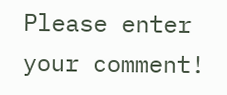Please enter your comment!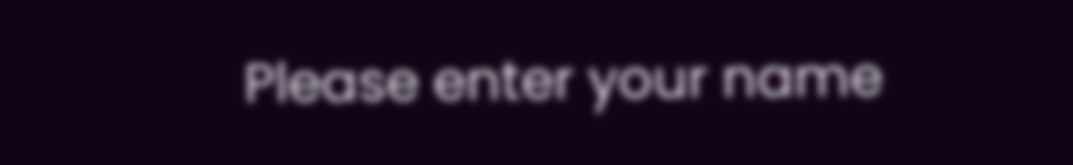Please enter your name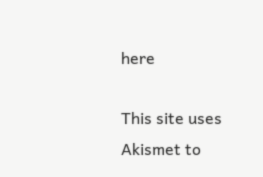here

This site uses Akismet to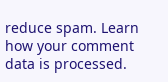reduce spam. Learn how your comment data is processed.